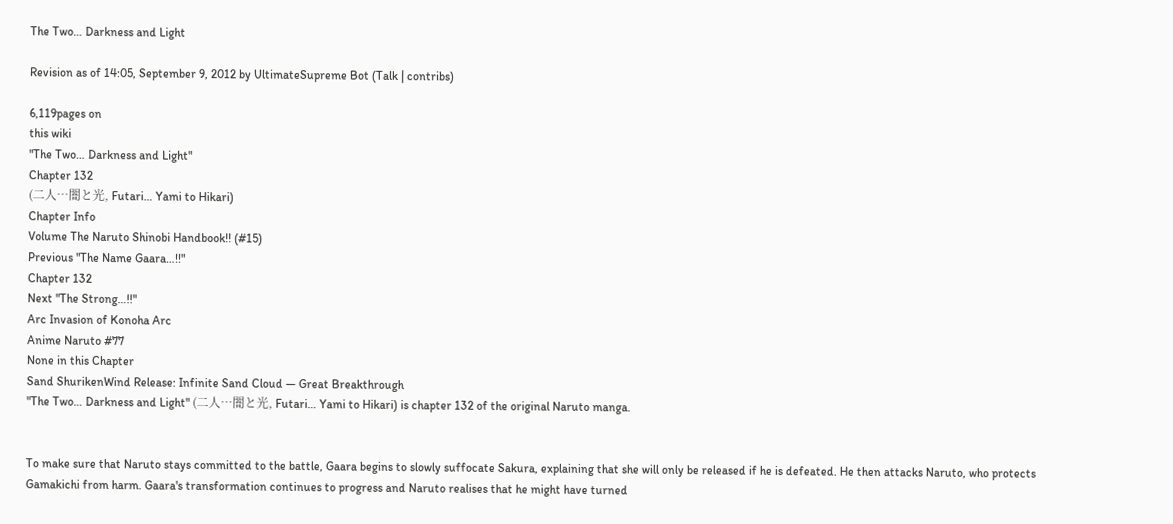The Two… Darkness and Light

Revision as of 14:05, September 9, 2012 by UltimateSupreme Bot (Talk | contribs)

6,119pages on
this wiki
"The Two… Darkness and Light"
Chapter 132
(二人…闇と光, Futari… Yami to Hikari)
Chapter Info
Volume The Naruto Shinobi Handbook!! (#15)
Previous "The Name Gaara…!!"
Chapter 132
Next "The Strong…!!"
Arc Invasion of Konoha Arc
Anime Naruto #77
None in this Chapter
Sand ShurikenWind Release: Infinite Sand Cloud — Great Breakthrough
"The Two… Darkness and Light" (二人…闇と光, Futari… Yami to Hikari) is chapter 132 of the original Naruto manga.


To make sure that Naruto stays committed to the battle, Gaara begins to slowly suffocate Sakura, explaining that she will only be released if he is defeated. He then attacks Naruto, who protects Gamakichi from harm. Gaara's transformation continues to progress and Naruto realises that he might have turned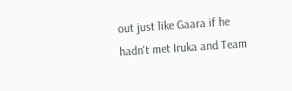out just like Gaara if he hadn't met Iruka and Team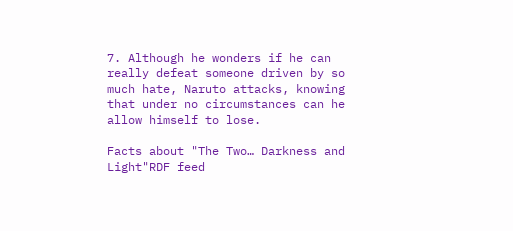7. Although he wonders if he can really defeat someone driven by so much hate, Naruto attacks, knowing that under no circumstances can he allow himself to lose.

Facts about "The Two… Darkness and Light"RDF feed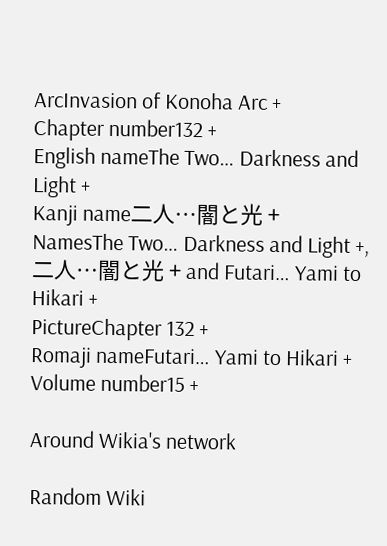ArcInvasion of Konoha Arc +
Chapter number132 +
English nameThe Two… Darkness and Light +
Kanji name二人…闇と光 +
NamesThe Two… Darkness and Light +, 二人…闇と光 + and Futari… Yami to Hikari +
PictureChapter 132 +
Romaji nameFutari… Yami to Hikari +
Volume number15 +

Around Wikia's network

Random Wiki